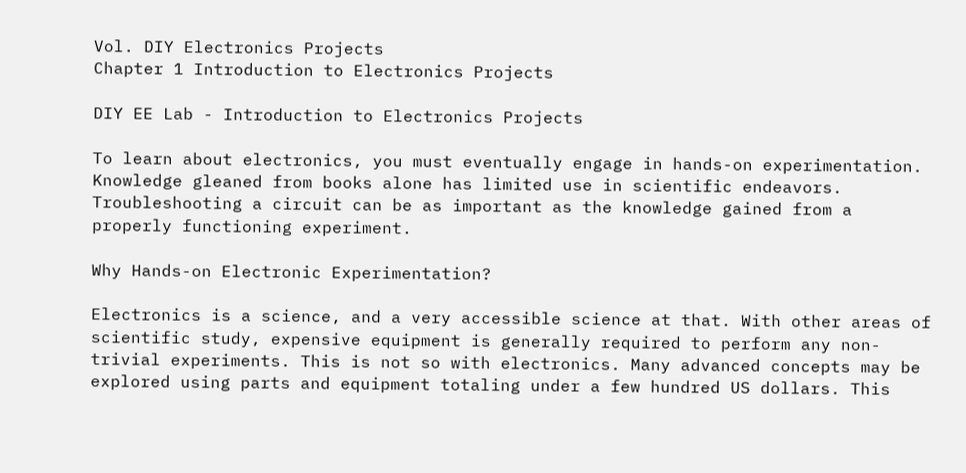Vol. DIY Electronics Projects
Chapter 1 Introduction to Electronics Projects

DIY EE Lab - Introduction to Electronics Projects

To learn about electronics, you must eventually engage in hands-on experimentation. Knowledge gleaned from books alone has limited use in scientific endeavors. Troubleshooting a circuit can be as important as the knowledge gained from a properly functioning experiment.

Why Hands-on Electronic Experimentation?

Electronics is a science, and a very accessible science at that. With other areas of scientific study, expensive equipment is generally required to perform any non-trivial experiments. This is not so with electronics. Many advanced concepts may be explored using parts and equipment totaling under a few hundred US dollars. This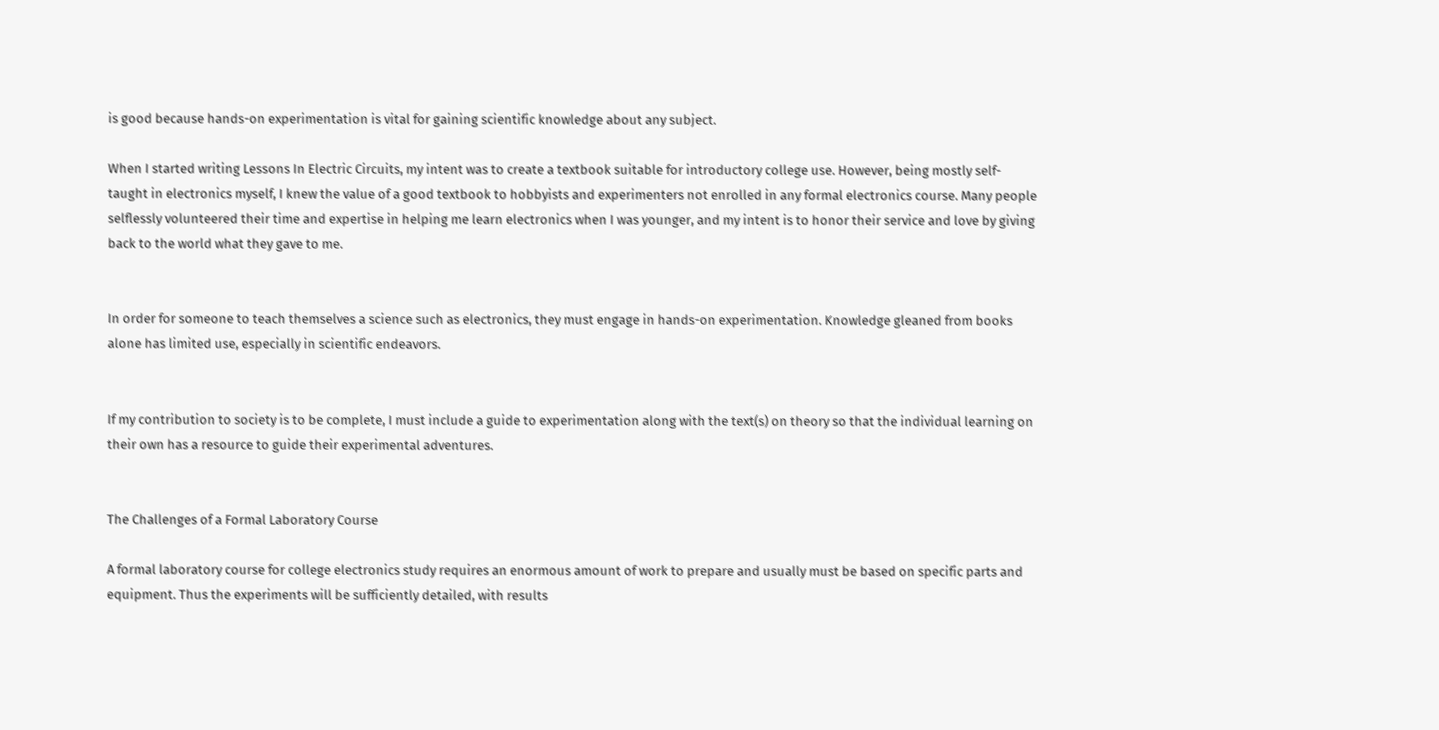is good because hands-on experimentation is vital for gaining scientific knowledge about any subject.

When I started writing Lessons In Electric Circuits, my intent was to create a textbook suitable for introductory college use. However, being mostly self-taught in electronics myself, I knew the value of a good textbook to hobbyists and experimenters not enrolled in any formal electronics course. Many people selflessly volunteered their time and expertise in helping me learn electronics when I was younger, and my intent is to honor their service and love by giving back to the world what they gave to me.


In order for someone to teach themselves a science such as electronics, they must engage in hands-on experimentation. Knowledge gleaned from books alone has limited use, especially in scientific endeavors.


If my contribution to society is to be complete, I must include a guide to experimentation along with the text(s) on theory so that the individual learning on their own has a resource to guide their experimental adventures.


The Challenges of a Formal Laboratory Course

A formal laboratory course for college electronics study requires an enormous amount of work to prepare and usually must be based on specific parts and equipment. Thus the experiments will be sufficiently detailed, with results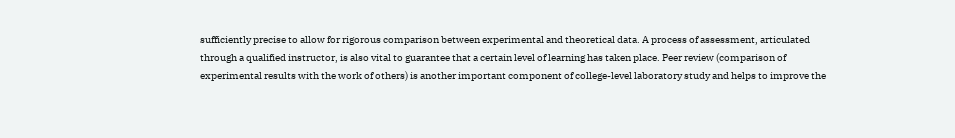sufficiently precise to allow for rigorous comparison between experimental and theoretical data. A process of assessment, articulated through a qualified instructor, is also vital to guarantee that a certain level of learning has taken place. Peer review (comparison of experimental results with the work of others) is another important component of college-level laboratory study and helps to improve the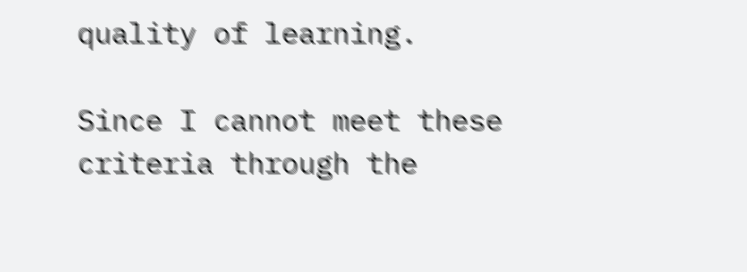quality of learning.

Since I cannot meet these criteria through the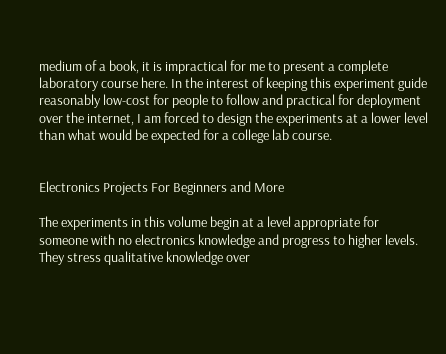medium of a book, it is impractical for me to present a complete laboratory course here. In the interest of keeping this experiment guide reasonably low-cost for people to follow and practical for deployment over the internet, I am forced to design the experiments at a lower level than what would be expected for a college lab course.


Electronics Projects For Beginners and More

The experiments in this volume begin at a level appropriate for someone with no electronics knowledge and progress to higher levels. They stress qualitative knowledge over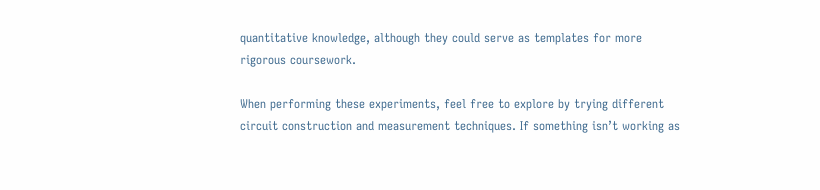quantitative knowledge, although they could serve as templates for more rigorous coursework.

When performing these experiments, feel free to explore by trying different circuit construction and measurement techniques. If something isn’t working as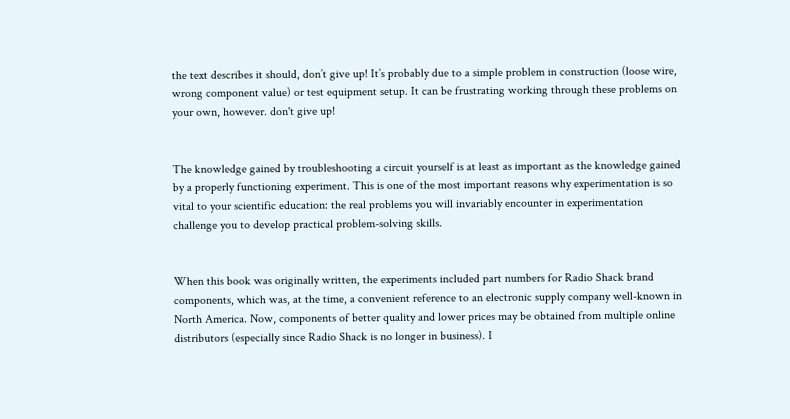the text describes it should, don’t give up! It’s probably due to a simple problem in construction (loose wire, wrong component value) or test equipment setup. It can be frustrating working through these problems on your own, however. don't give up!


The knowledge gained by troubleshooting a circuit yourself is at least as important as the knowledge gained by a properly functioning experiment. This is one of the most important reasons why experimentation is so vital to your scientific education: the real problems you will invariably encounter in experimentation challenge you to develop practical problem-solving skills.


When this book was originally written, the experiments included part numbers for Radio Shack brand components, which was, at the time, a convenient reference to an electronic supply company well-known in North America. Now, components of better quality and lower prices may be obtained from multiple online distributors (especially since Radio Shack is no longer in business). I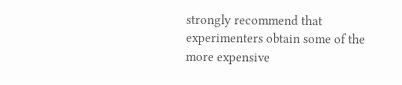strongly recommend that experimenters obtain some of the more expensive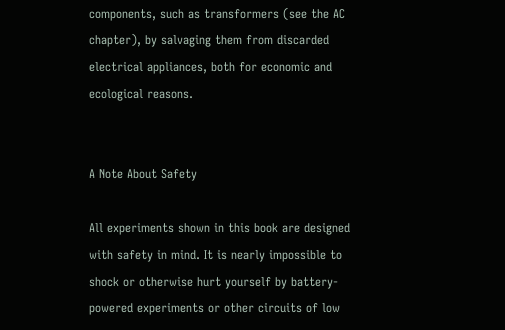components, such as transformers (see the AC chapter), by salvaging them from discarded electrical appliances, both for economic and ecological reasons.


A Note About Safety

All experiments shown in this book are designed with safety in mind. It is nearly impossible to shock or otherwise hurt yourself by battery-powered experiments or other circuits of low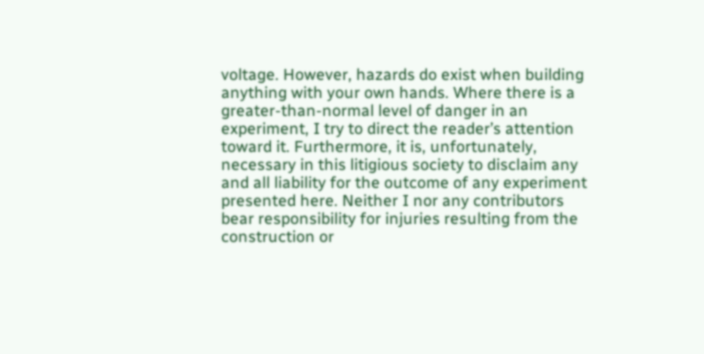voltage. However, hazards do exist when building anything with your own hands. Where there is a greater-than-normal level of danger in an experiment, I try to direct the reader’s attention toward it. Furthermore, it is, unfortunately, necessary in this litigious society to disclaim any and all liability for the outcome of any experiment presented here. Neither I nor any contributors bear responsibility for injuries resulting from the construction or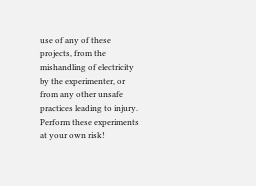use of any of these projects, from the mishandling of electricity by the experimenter, or from any other unsafe practices leading to injury. Perform these experiments at your own risk!